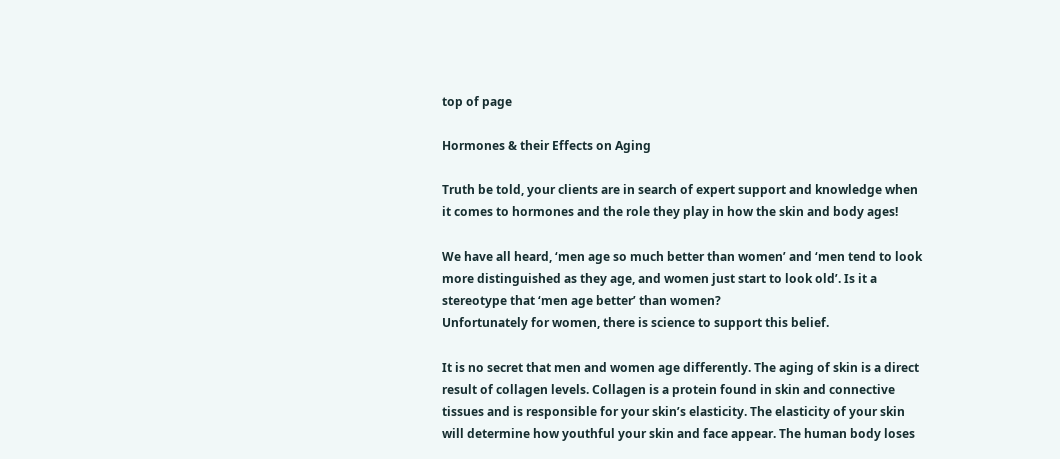top of page

Hormones & their Effects on Aging

Truth be told, your clients are in search of expert support and knowledge when it comes to hormones and the role they play in how the skin and body ages!

We have all heard, ‘men age so much better than women’ and ‘men tend to look more distinguished as they age, and women just start to look old’. Is it a stereotype that ‘men age better’ than women?
Unfortunately for women, there is science to support this belief.

It is no secret that men and women age differently. The aging of skin is a direct result of collagen levels. Collagen is a protein found in skin and connective tissues and is responsible for your skin’s elasticity. The elasticity of your skin will determine how youthful your skin and face appear. The human body loses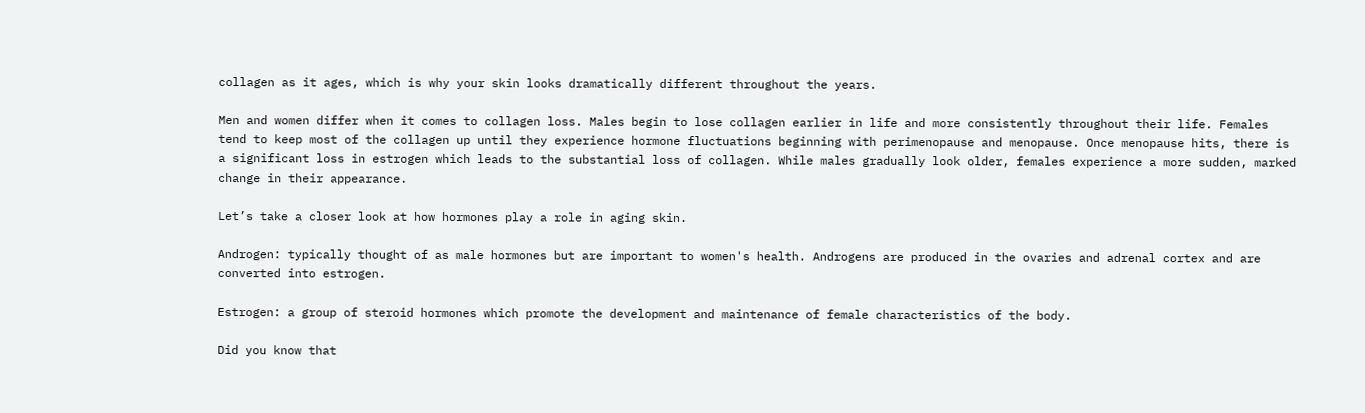collagen as it ages, which is why your skin looks dramatically different throughout the years.

Men and women differ when it comes to collagen loss. Males begin to lose collagen earlier in life and more consistently throughout their life. Females tend to keep most of the collagen up until they experience hormone fluctuations beginning with perimenopause and menopause. Once menopause hits, there is a significant loss in estrogen which leads to the substantial loss of collagen. While males gradually look older, females experience a more sudden, marked change in their appearance.

Let’s take a closer look at how hormones play a role in aging skin.

Androgen: typically thought of as male hormones but are important to women's health. Androgens are produced in the ovaries and adrenal cortex and are converted into estrogen.

Estrogen: a group of steroid hormones which promote the development and maintenance of female characteristics of the body.

Did you know that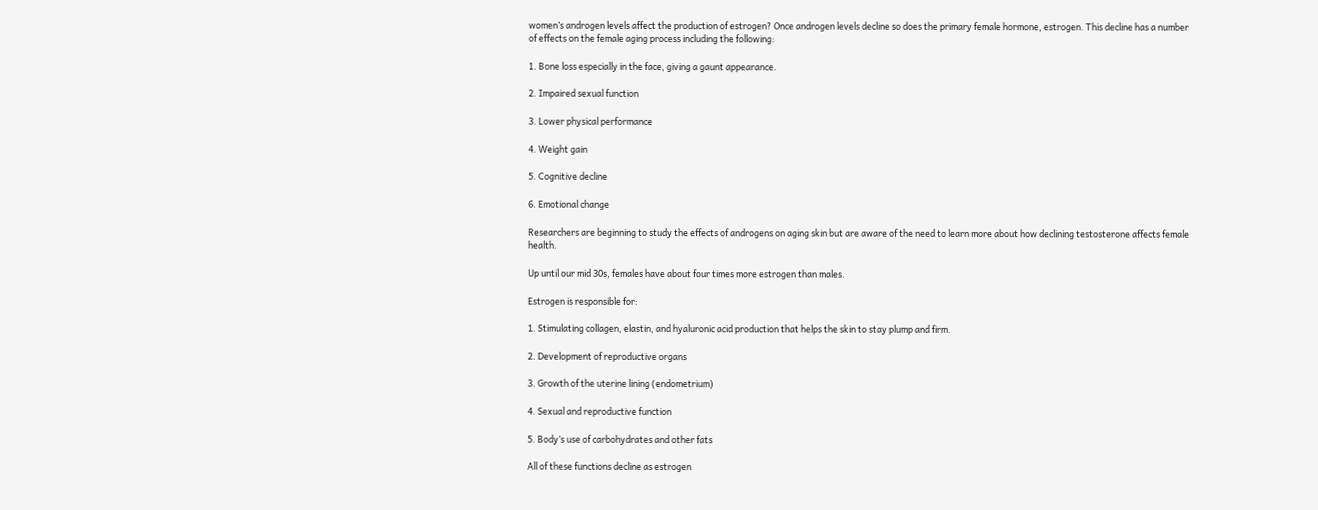women’s androgen levels affect the production of estrogen? Once androgen levels decline so does the primary female hormone, estrogen. This decline has a number of effects on the female aging process including the following:

1. Bone loss especially in the face, giving a gaunt appearance.

2. Impaired sexual function

3. Lower physical performance

4. Weight gain

5. Cognitive decline

6. Emotional change

Researchers are beginning to study the effects of androgens on aging skin but are aware of the need to learn more about how declining testosterone affects female health.

Up until our mid 30s, females have about four times more estrogen than males.

Estrogen is responsible for:

1. Stimulating collagen, elastin, and hyaluronic acid production that helps the skin to stay plump and firm.

2. Development of reproductive organs

3. Growth of the uterine lining (endometrium)

4. Sexual and reproductive function

5. Body’s use of carbohydrates and other fats

All of these functions decline as estrogen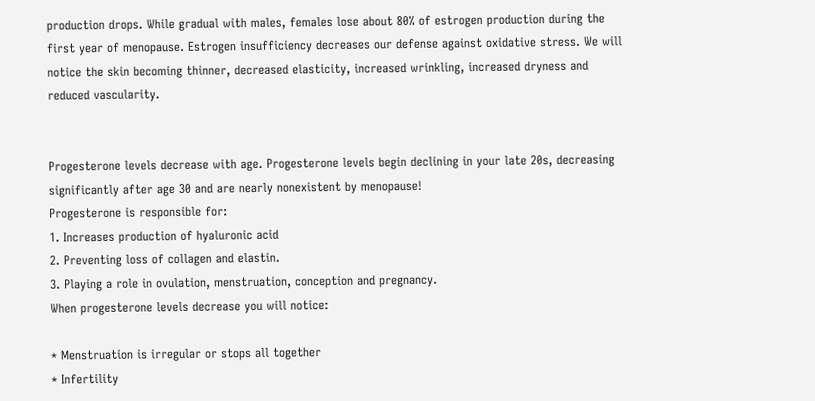production drops. While gradual with males, females lose about 80% of estrogen production during the first year of menopause. Estrogen insufficiency decreases our defense against oxidative stress. We will notice the skin becoming thinner, decreased elasticity, increased wrinkling, increased dryness and reduced vascularity.


Progesterone levels decrease with age. Progesterone levels begin declining in your late 20s, decreasing significantly after age 30 and are nearly nonexistent by menopause!
Progesterone is responsible for:
1. Increases production of hyaluronic acid
2. Preventing loss of collagen and elastin.
3. Playing a role in ovulation, menstruation, conception and pregnancy.
When progesterone levels decrease you will notice:

* Menstruation is irregular or stops all together
* Infertility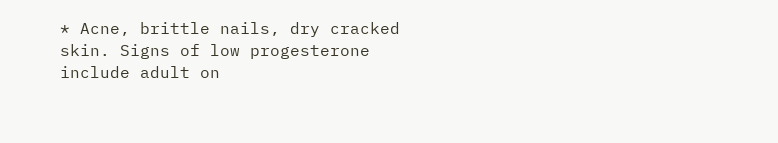* Acne, brittle nails, dry cracked skin. Signs of low progesterone include adult on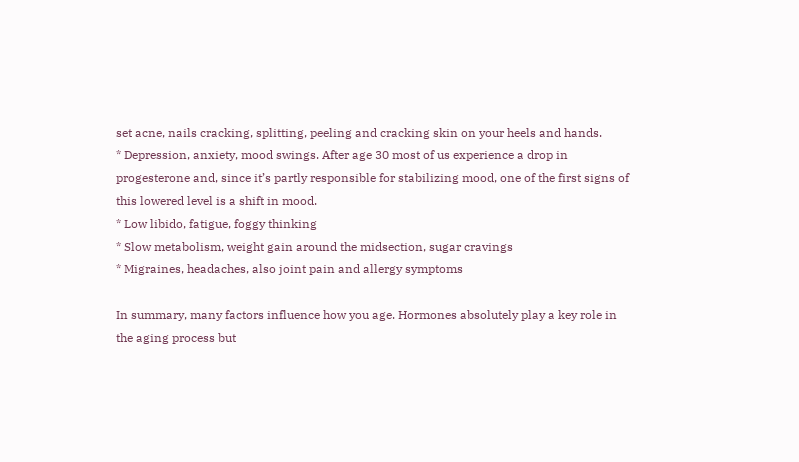set acne, nails cracking, splitting, peeling and cracking skin on your heels and hands.
* Depression, anxiety, mood swings. After age 30 most of us experience a drop in progesterone and, since it’s partly responsible for stabilizing mood, one of the first signs of this lowered level is a shift in mood.
* Low libido, fatigue, foggy thinking
* Slow metabolism, weight gain around the midsection, sugar cravings
* Migraines, headaches, also joint pain and allergy symptoms

In summary, many factors influence how you age. Hormones absolutely play a key role in the aging process but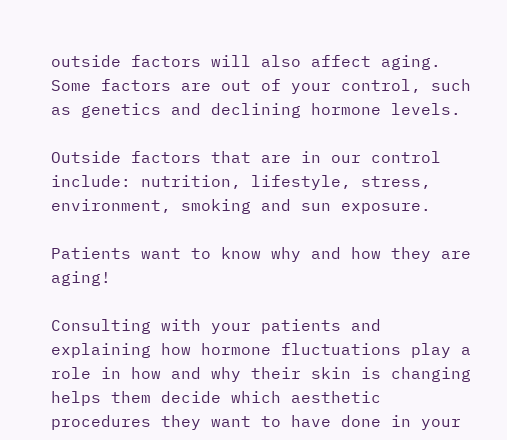outside factors will also affect aging. Some factors are out of your control, such as genetics and declining hormone levels.

Outside factors that are in our control include: nutrition, lifestyle, stress, environment, smoking and sun exposure.

Patients want to know why and how they are aging!

Consulting with your patients and explaining how hormone fluctuations play a role in how and why their skin is changing helps them decide which aesthetic procedures they want to have done in your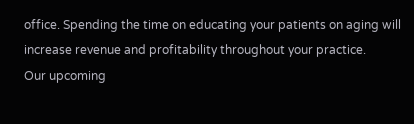office. Spending the time on educating your patients on aging will increase revenue and profitability throughout your practice.
Our upcoming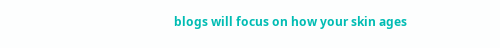blogs will focus on how your skin ages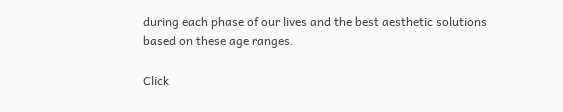during each phase of our lives and the best aesthetic solutions based on these age ranges.

Click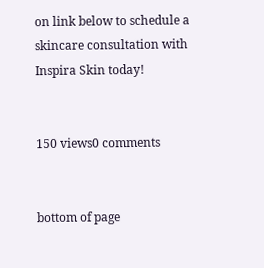on link below to schedule a skincare consultation with Inspira Skin today!


150 views0 comments


bottom of page